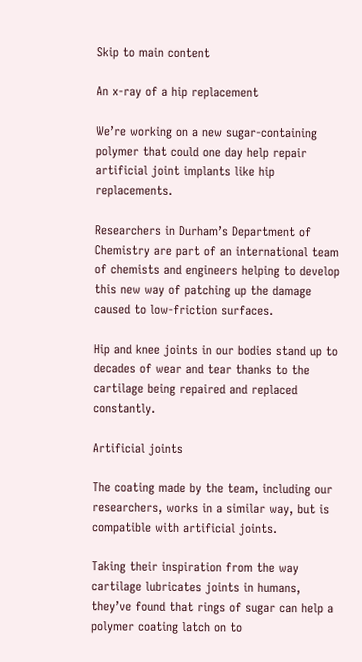Skip to main content

An x-ray of a hip replacement

We’re working on a new sugar-containing polymer that could one day help repair artificial joint implants like hip replacements.

Researchers in Durham’s Department of Chemistry are part of an international team of chemists and engineers helping to develop this new way of patching up the damage caused to low-friction surfaces.

Hip and knee joints in our bodies stand up to decades of wear and tear thanks to the cartilage being repaired and replaced constantly.

Artificial joints

The coating made by the team, including our researchers, works in a similar way, but is compatible with artificial joints.

Taking their inspiration from the way cartilage lubricates joints in humans, they’ve found that rings of sugar can help a polymer coating latch on to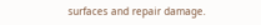surfaces and repair damage.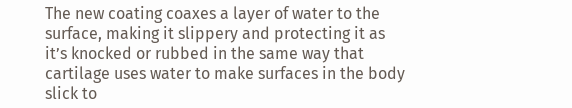The new coating coaxes a layer of water to the surface, making it slippery and protecting it as it’s knocked or rubbed in the same way that cartilage uses water to make surfaces in the body slick to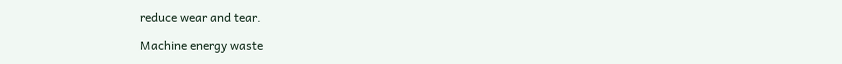reduce wear and tear.

Machine energy waste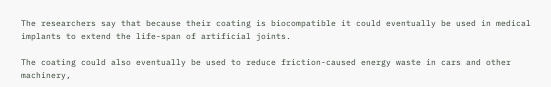The researchers say that because their coating is biocompatible it could eventually be used in medical implants to extend the life-span of artificial joints.

The coating could also eventually be used to reduce friction-caused energy waste in cars and other machinery,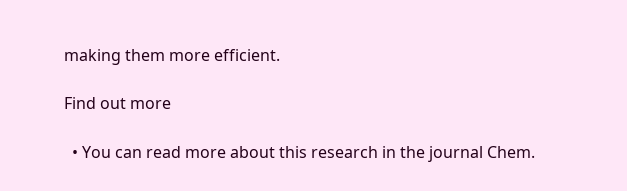making them more efficient.

Find out more

  • You can read more about this research in the journal Chem.